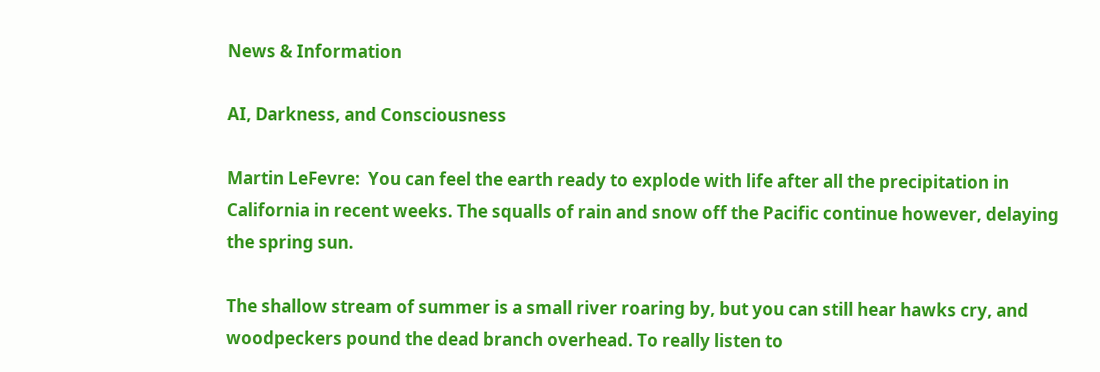News & Information

AI, Darkness, and Consciousness

Martin LeFevre:  You can feel the earth ready to explode with life after all the precipitation in California in recent weeks. The squalls of rain and snow off the Pacific continue however, delaying the spring sun.

The shallow stream of summer is a small river roaring by, but you can still hear hawks cry, and woodpeckers pound the dead branch overhead. To really listen to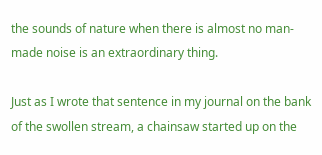the sounds of nature when there is almost no man-made noise is an extraordinary thing.

Just as I wrote that sentence in my journal on the bank of the swollen stream, a chainsaw started up on the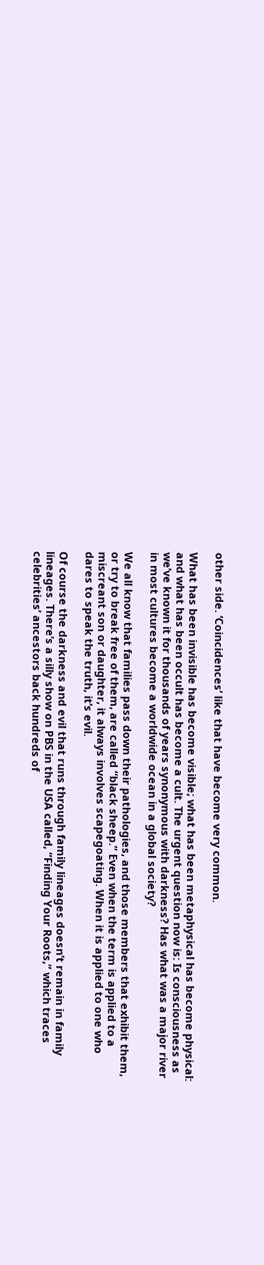other side. ‘Coincidences’ like that have become very common.

What has been invisible has become visible; what has been metaphysical has become physical: and what has been occult has become a cult. The urgent question now is: Is consciousness as we’ve known it for thousands of years synonymous with darkness? Has what was a major river in most cultures become a worldwide ocean in a global society?

We all know that families pass down their pathologies, and those members that exhibit them, or try to break free of them, are called “black sheep.” Even when the term is applied to a miscreant son or daughter, it always involves scapegoating. When it is applied to one who dares to speak the truth, it’s evil.

Of course the darkness and evil that runs through family lineages doesn’t remain in family lineages. There’s a silly show on PBS in the USA called, “Finding Your Roots,” which traces celebrities’ ancestors back hundreds of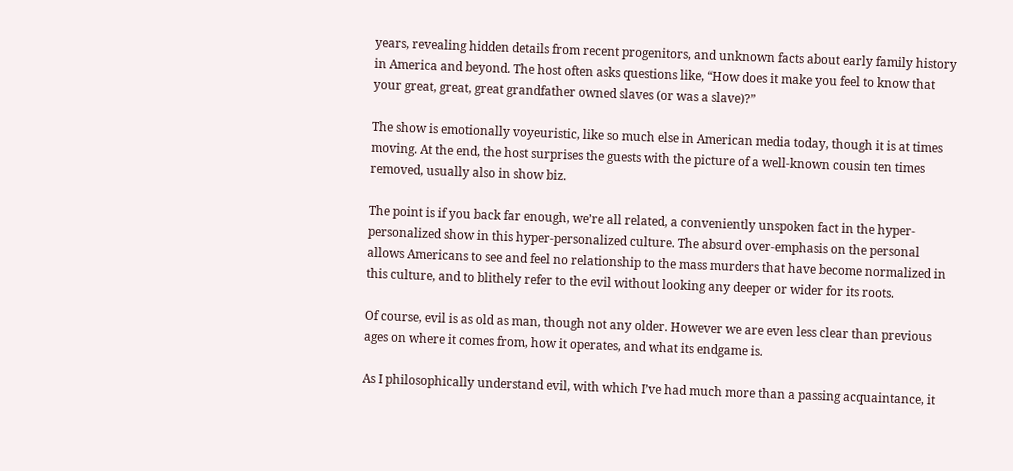years, revealing hidden details from recent progenitors, and unknown facts about early family history in America and beyond. The host often asks questions like, “How does it make you feel to know that your great, great, great grandfather owned slaves (or was a slave)?”

The show is emotionally voyeuristic, like so much else in American media today, though it is at times moving. At the end, the host surprises the guests with the picture of a well-known cousin ten times removed, usually also in show biz.

The point is if you back far enough, we’re all related, a conveniently unspoken fact in the hyper-personalized show in this hyper-personalized culture. The absurd over-emphasis on the personal allows Americans to see and feel no relationship to the mass murders that have become normalized in this culture, and to blithely refer to the evil without looking any deeper or wider for its roots.

Of course, evil is as old as man, though not any older. However we are even less clear than previous ages on where it comes from, how it operates, and what its endgame is.

As I philosophically understand evil, with which I’ve had much more than a passing acquaintance, it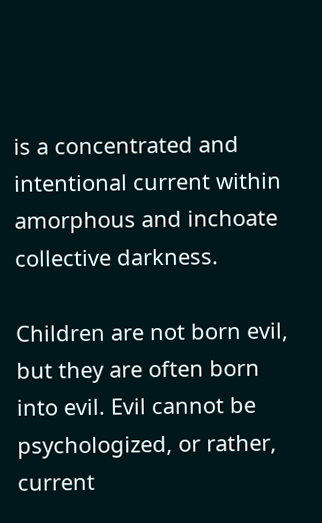is a concentrated and intentional current within amorphous and inchoate collective darkness.

Children are not born evil, but they are often born into evil. Evil cannot be psychologized, or rather, current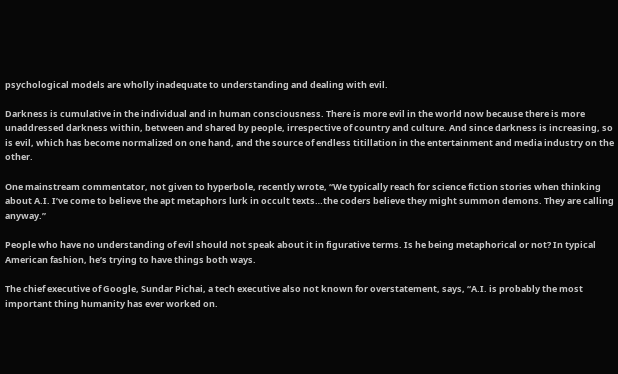psychological models are wholly inadequate to understanding and dealing with evil.

Darkness is cumulative in the individual and in human consciousness. There is more evil in the world now because there is more unaddressed darkness within, between and shared by people, irrespective of country and culture. And since darkness is increasing, so is evil, which has become normalized on one hand, and the source of endless titillation in the entertainment and media industry on the other.

One mainstream commentator, not given to hyperbole, recently wrote, “We typically reach for science fiction stories when thinking about A.I. I’ve come to believe the apt metaphors lurk in occult texts…the coders believe they might summon demons. They are calling anyway.”

People who have no understanding of evil should not speak about it in figurative terms. Is he being metaphorical or not? In typical American fashion, he’s trying to have things both ways.

The chief executive of Google, Sundar Pichai, a tech executive also not known for overstatement, says, “A.I. is probably the most important thing humanity has ever worked on.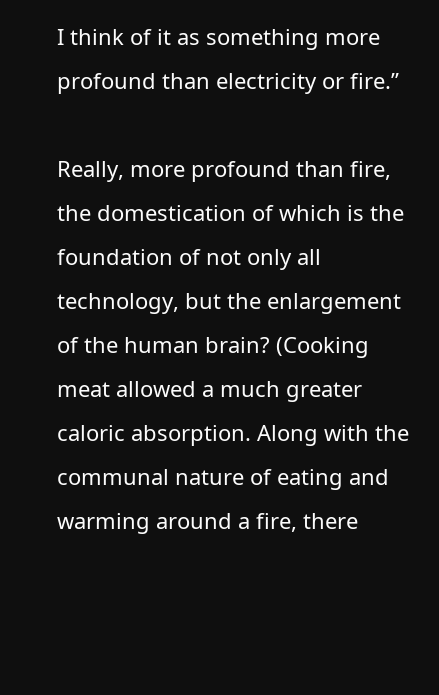I think of it as something more profound than electricity or fire.”

Really, more profound than fire, the domestication of which is the foundation of not only all technology, but the enlargement of the human brain? (Cooking meat allowed a much greater caloric absorption. Along with the communal nature of eating and warming around a fire, there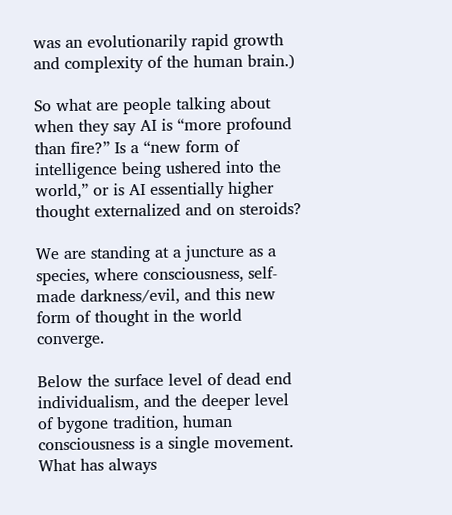was an evolutionarily rapid growth and complexity of the human brain.)

So what are people talking about when they say AI is “more profound than fire?” Is a “new form of intelligence being ushered into the world,” or is AI essentially higher thought externalized and on steroids?

We are standing at a juncture as a species, where consciousness, self-made darkness/evil, and this new form of thought in the world converge.

Below the surface level of dead end individualism, and the deeper level of bygone tradition, human consciousness is a single movement. What has always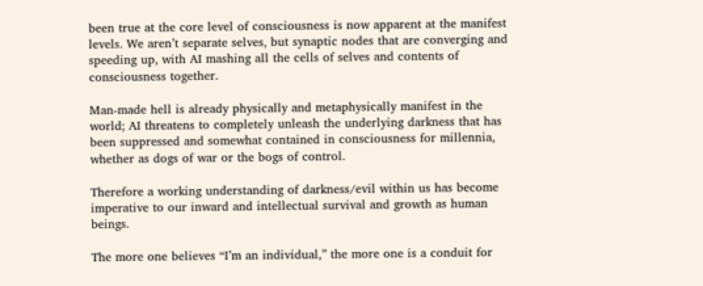been true at the core level of consciousness is now apparent at the manifest levels. We aren’t separate selves, but synaptic nodes that are converging and speeding up, with AI mashing all the cells of selves and contents of consciousness together.

Man-made hell is already physically and metaphysically manifest in the world; AI threatens to completely unleash the underlying darkness that has been suppressed and somewhat contained in consciousness for millennia, whether as dogs of war or the bogs of control.

Therefore a working understanding of darkness/evil within us has become imperative to our inward and intellectual survival and growth as human beings.

The more one believes “I’m an individual,” the more one is a conduit for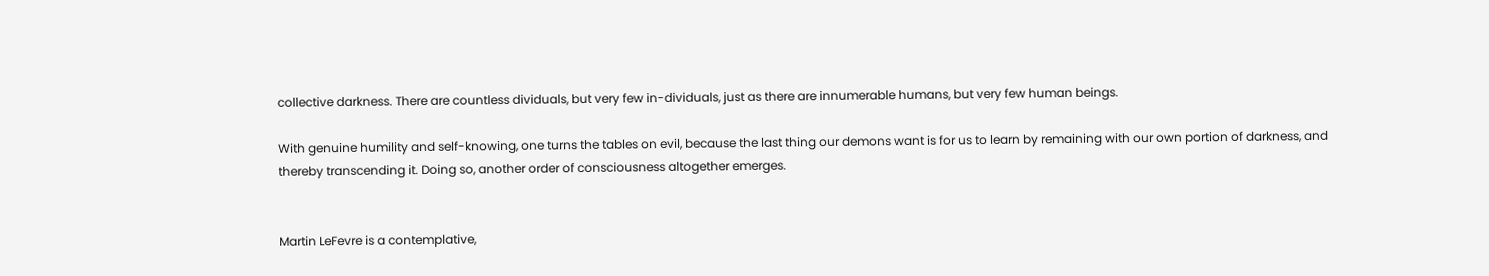collective darkness. There are countless dividuals, but very few in-dividuals, just as there are innumerable humans, but very few human beings.

With genuine humility and self-knowing, one turns the tables on evil, because the last thing our demons want is for us to learn by remaining with our own portion of darkness, and thereby transcending it. Doing so, another order of consciousness altogether emerges.


Martin LeFevre is a contemplative,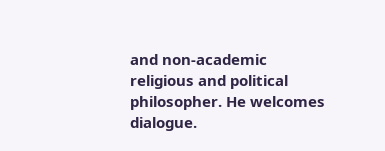and non-academic religious and political philosopher. He welcomes dialogue.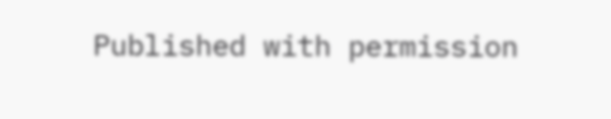Published with permission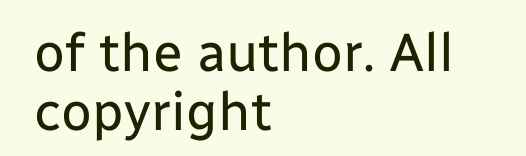of the author. All copyright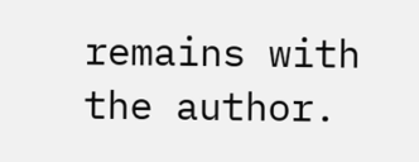remains with the author.